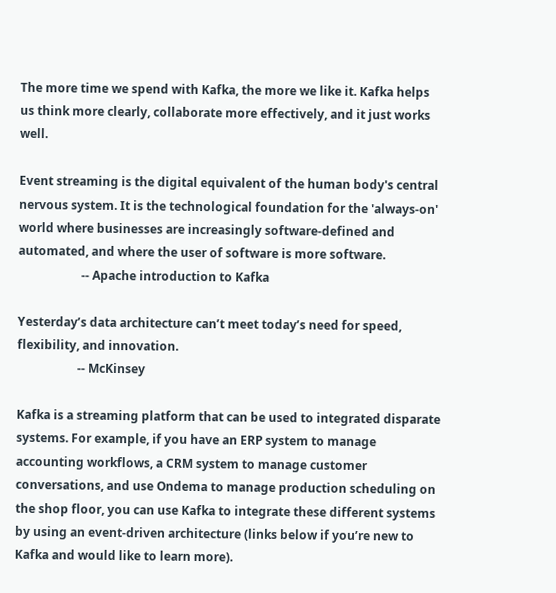The more time we spend with Kafka, the more we like it. Kafka helps us think more clearly, collaborate more effectively, and it just works well.

Event streaming is the digital equivalent of the human body's central nervous system. It is the technological foundation for the 'always-on' world where businesses are increasingly software-defined and automated, and where the user of software is more software.
                     -- Apache introduction to Kafka

Yesterday’s data architecture can’t meet today’s need for speed, flexibility, and innovation.
                    -- McKinsey

Kafka is a streaming platform that can be used to integrated disparate systems. For example, if you have an ERP system to manage accounting workflows, a CRM system to manage customer conversations, and use Ondema to manage production scheduling on the shop floor, you can use Kafka to integrate these different systems by using an event-driven architecture (links below if you’re new to Kafka and would like to learn more).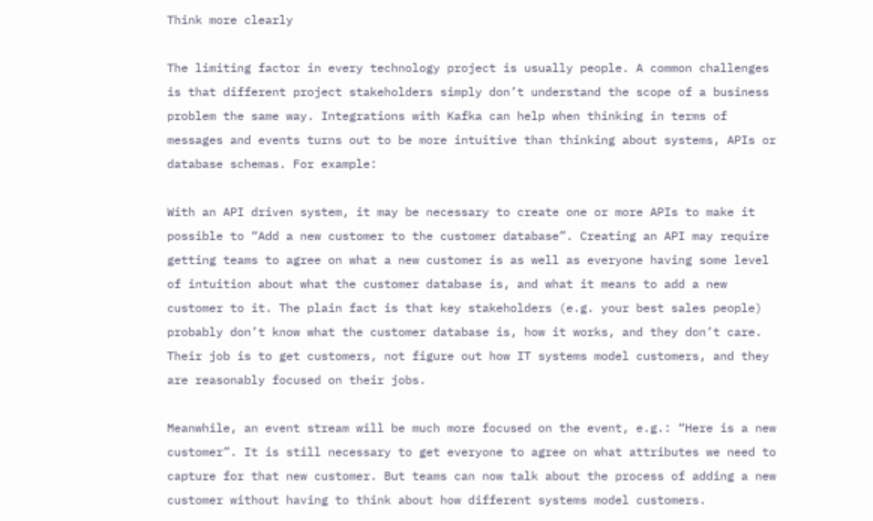Think more clearly

The limiting factor in every technology project is usually people. A common challenges is that different project stakeholders simply don’t understand the scope of a business problem the same way. Integrations with Kafka can help when thinking in terms of messages and events turns out to be more intuitive than thinking about systems, APIs or database schemas. For example:

With an API driven system, it may be necessary to create one or more APIs to make it possible to “Add a new customer to the customer database”. Creating an API may require getting teams to agree on what a new customer is as well as everyone having some level of intuition about what the customer database is, and what it means to add a new customer to it. The plain fact is that key stakeholders (e.g. your best sales people) probably don’t know what the customer database is, how it works, and they don’t care. Their job is to get customers, not figure out how IT systems model customers, and they are reasonably focused on their jobs.

Meanwhile, an event stream will be much more focused on the event, e.g.: “Here is a new customer”. It is still necessary to get everyone to agree on what attributes we need to capture for that new customer. But teams can now talk about the process of adding a new customer without having to think about how different systems model customers.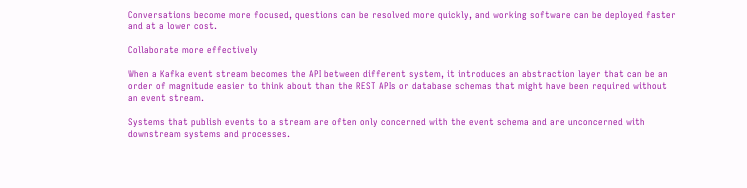Conversations become more focused, questions can be resolved more quickly, and working software can be deployed faster and at a lower cost.

Collaborate more effectively

When a Kafka event stream becomes the API between different system, it introduces an abstraction layer that can be an order of magnitude easier to think about than the REST APIs or database schemas that might have been required without an event stream.

Systems that publish events to a stream are often only concerned with the event schema and are unconcerned with downstream systems and processes.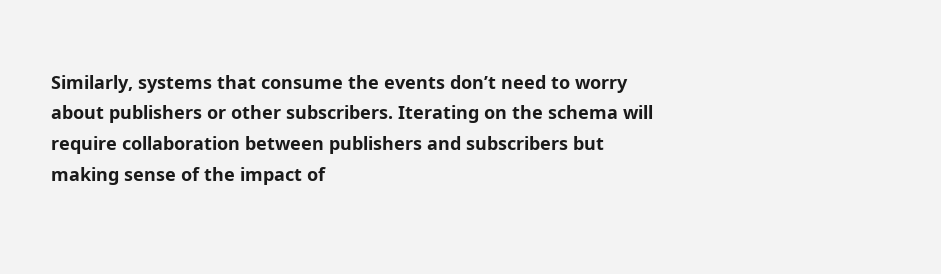Similarly, systems that consume the events don’t need to worry about publishers or other subscribers. Iterating on the schema will require collaboration between publishers and subscribers but making sense of the impact of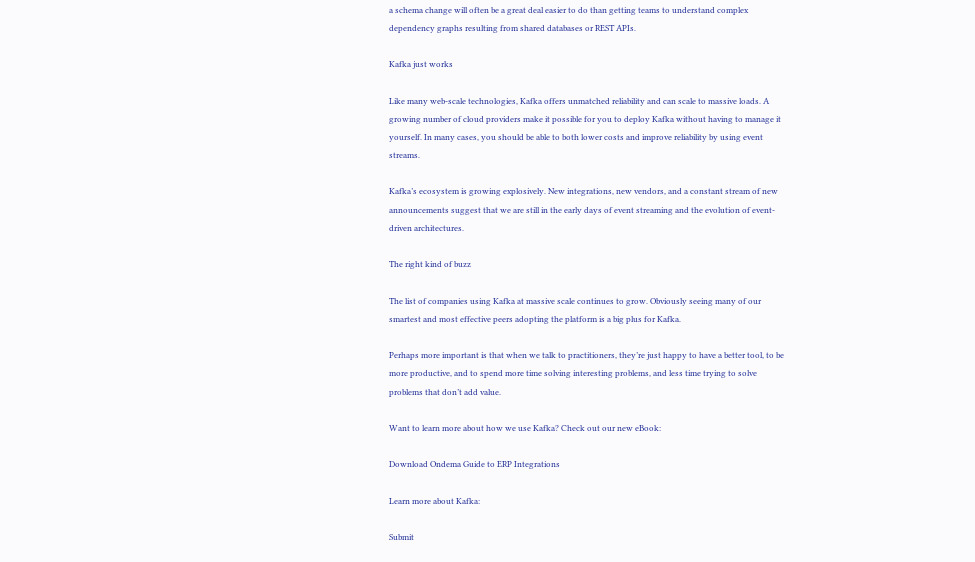a schema change will often be a great deal easier to do than getting teams to understand complex dependency graphs resulting from shared databases or REST APIs.

Kafka just works

Like many web-scale technologies, Kafka offers unmatched reliability and can scale to massive loads. A growing number of cloud providers make it possible for you to deploy Kafka without having to manage it yourself. In many cases, you should be able to both lower costs and improve reliability by using event streams.

Kafka’s ecosystem is growing explosively. New integrations, new vendors, and a constant stream of new announcements suggest that we are still in the early days of event streaming and the evolution of event-driven architectures.

The right kind of buzz

The list of companies using Kafka at massive scale continues to grow. Obviously seeing many of our smartest and most effective peers adopting the platform is a big plus for Kafka.

Perhaps more important is that when we talk to practitioners, they’re just happy to have a better tool, to be more productive, and to spend more time solving interesting problems, and less time trying to solve problems that don’t add value.

Want to learn more about how we use Kafka? Check out our new eBook:

Download Ondema Guide to ERP Integrations

Learn more about Kafka:

Submit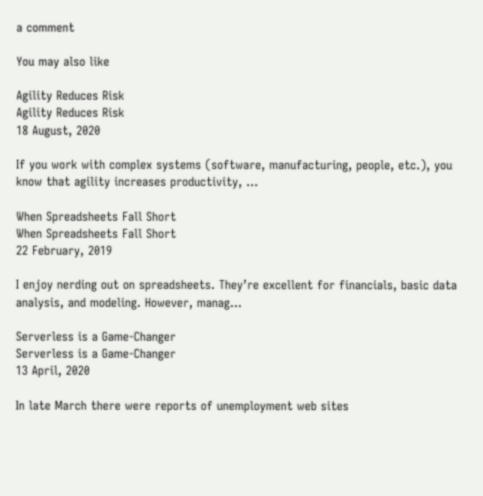a comment

You may also like

Agility Reduces Risk
Agility Reduces Risk
18 August, 2020

If you work with complex systems (software, manufacturing, people, etc.), you know that agility increases productivity, ...

When Spreadsheets Fall Short
When Spreadsheets Fall Short
22 February, 2019

I enjoy nerding out on spreadsheets. They’re excellent for financials, basic data analysis, and modeling. However, manag...

Serverless is a Game-Changer
Serverless is a Game-Changer
13 April, 2020

In late March there were reports of unemployment web sites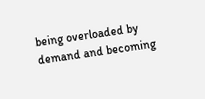being overloaded by demand and becoming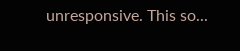unresponsive. This so...